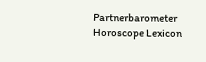Partnerbarometer Horoscope Lexicon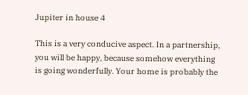Jupiter in house 4

This is a very conducive aspect. In a partnership, you will be happy, because somehow everything is going wonderfully. Your home is probably the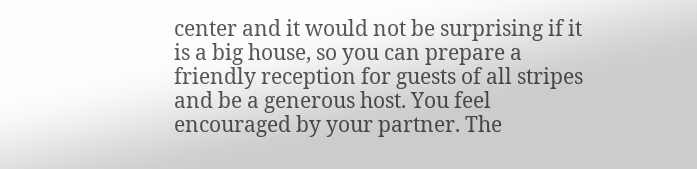center and it would not be surprising if it is a big house, so you can prepare a friendly reception for guests of all stripes and be a generous host. You feel encouraged by your partner. The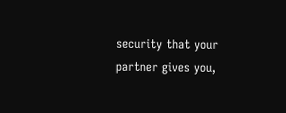security that your partner gives you,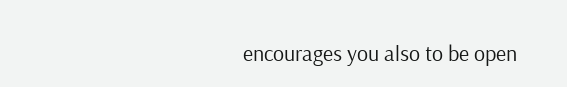encourages you also to be open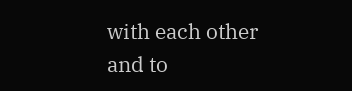with each other and to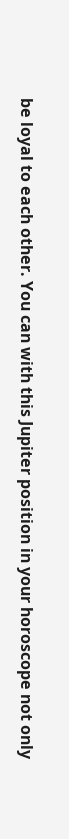be loyal to each other. You can with this Jupiter position in your horoscope not only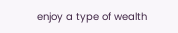enjoy a type of wealth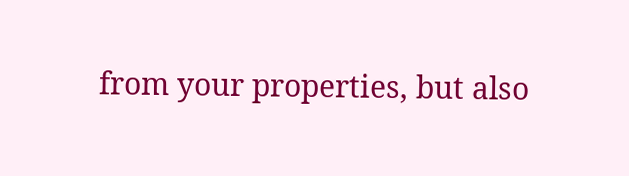from your properties, but also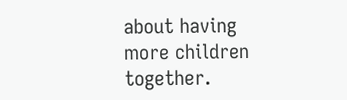about having more children together.